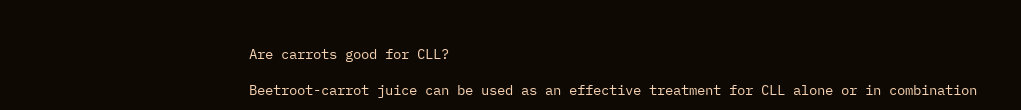Are carrots good for CLL?

Beetroot-carrot juice can be used as an effective treatment for CLL alone or in combination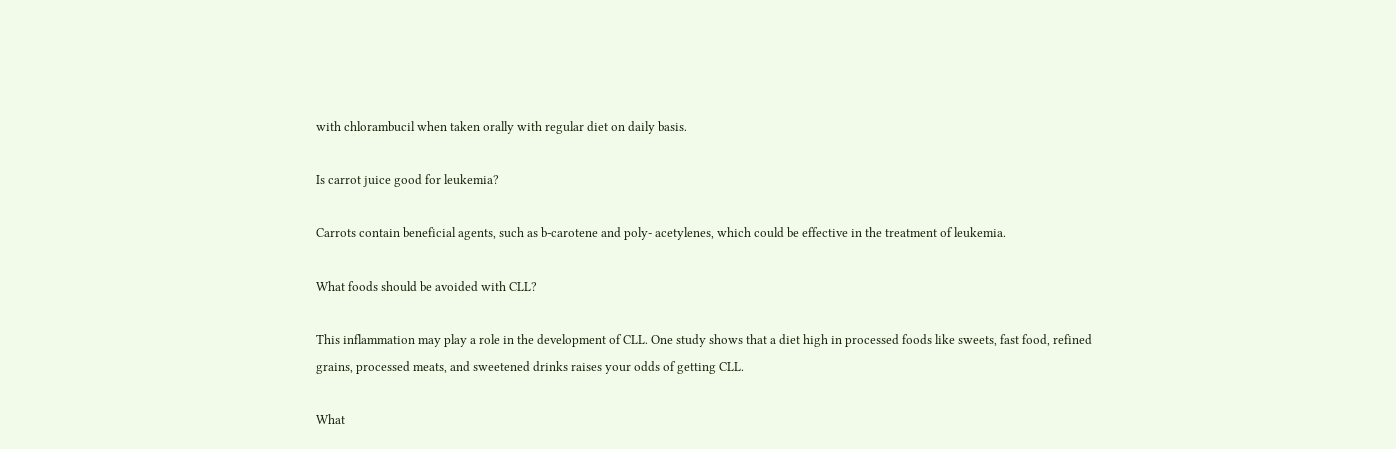with chlorambucil when taken orally with regular diet on daily basis.

Is carrot juice good for leukemia?

Carrots contain beneficial agents, such as b-carotene and poly- acetylenes, which could be effective in the treatment of leukemia.

What foods should be avoided with CLL?

This inflammation may play a role in the development of CLL. One study shows that a diet high in processed foods like sweets, fast food, refined grains, processed meats, and sweetened drinks raises your odds of getting CLL.

What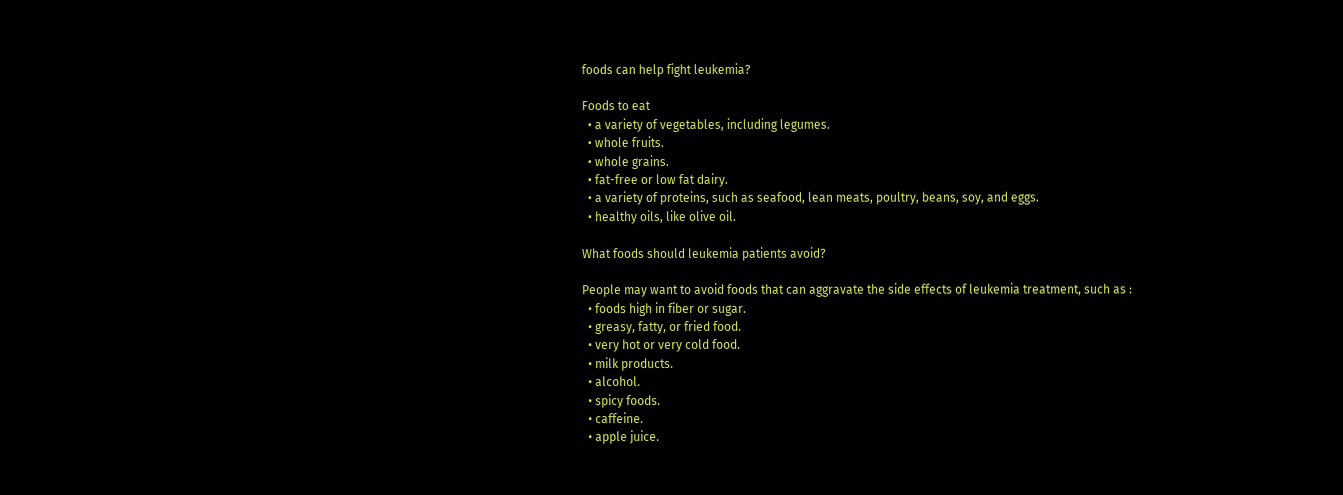foods can help fight leukemia?

Foods to eat
  • a variety of vegetables, including legumes.
  • whole fruits.
  • whole grains.
  • fat-free or low fat dairy.
  • a variety of proteins, such as seafood, lean meats, poultry, beans, soy, and eggs.
  • healthy oils, like olive oil.

What foods should leukemia patients avoid?

People may want to avoid foods that can aggravate the side effects of leukemia treatment, such as :
  • foods high in fiber or sugar.
  • greasy, fatty, or fried food.
  • very hot or very cold food.
  • milk products.
  • alcohol.
  • spicy foods.
  • caffeine.
  • apple juice.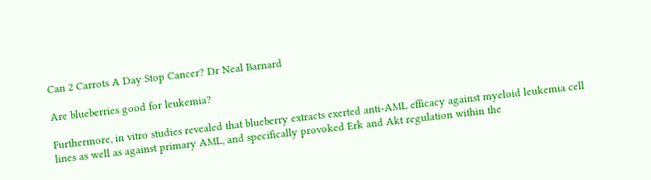Can 2 Carrots A Day Stop Cancer? Dr Neal Barnard

Are blueberries good for leukemia?

Furthermore, in vitro studies revealed that blueberry extracts exerted anti-AML efficacy against myeloid leukemia cell lines as well as against primary AML, and specifically provoked Erk and Akt regulation within the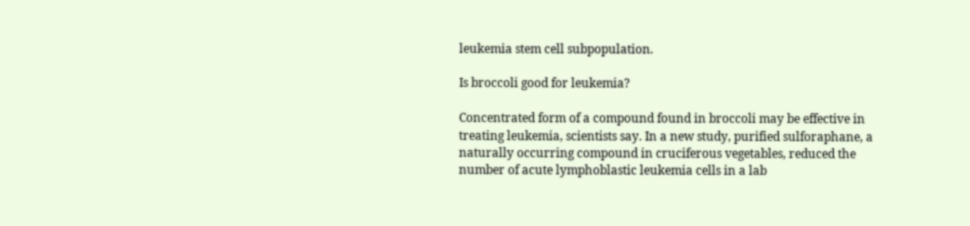leukemia stem cell subpopulation.

Is broccoli good for leukemia?

Concentrated form of a compound found in broccoli may be effective in treating leukemia, scientists say. In a new study, purified sulforaphane, a naturally occurring compound in cruciferous vegetables, reduced the number of acute lymphoblastic leukemia cells in a lab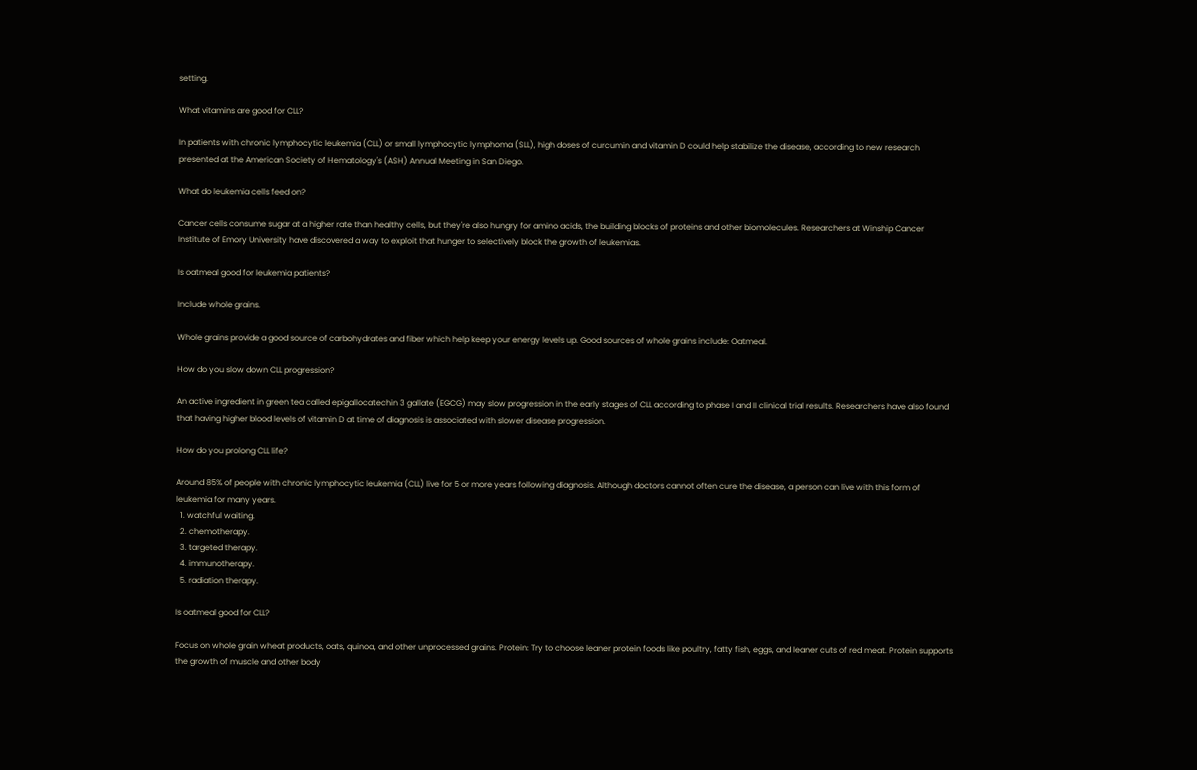setting.

What vitamins are good for CLL?

In patients with chronic lymphocytic leukemia (CLL) or small lymphocytic lymphoma (SLL), high doses of curcumin and vitamin D could help stabilize the disease, according to new research presented at the American Society of Hematology's (ASH) Annual Meeting in San Diego.

What do leukemia cells feed on?

Cancer cells consume sugar at a higher rate than healthy cells, but they're also hungry for amino acids, the building blocks of proteins and other biomolecules. Researchers at Winship Cancer Institute of Emory University have discovered a way to exploit that hunger to selectively block the growth of leukemias.

Is oatmeal good for leukemia patients?

Include whole grains.

Whole grains provide a good source of carbohydrates and fiber which help keep your energy levels up. Good sources of whole grains include: Oatmeal.

How do you slow down CLL progression?

An active ingredient in green tea called epigallocatechin 3 gallate (EGCG) may slow progression in the early stages of CLL according to phase I and II clinical trial results. Researchers have also found that having higher blood levels of vitamin D at time of diagnosis is associated with slower disease progression.

How do you prolong CLL life?

Around 85% of people with chronic lymphocytic leukemia (CLL) live for 5 or more years following diagnosis. Although doctors cannot often cure the disease, a person can live with this form of leukemia for many years.
  1. watchful waiting.
  2. chemotherapy.
  3. targeted therapy.
  4. immunotherapy.
  5. radiation therapy.

Is oatmeal good for CLL?

Focus on whole grain wheat products, oats, quinoa, and other unprocessed grains. Protein: Try to choose leaner protein foods like poultry, fatty fish, eggs, and leaner cuts of red meat. Protein supports the growth of muscle and other body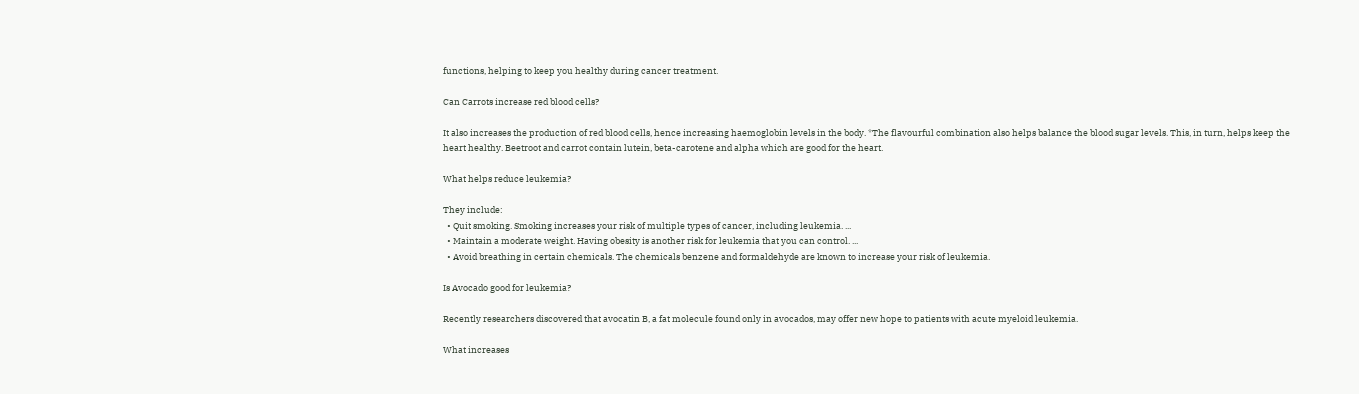functions, helping to keep you healthy during cancer treatment.

Can Carrots increase red blood cells?

It also increases the production of red blood cells, hence increasing haemoglobin levels in the body. *The flavourful combination also helps balance the blood sugar levels. This, in turn, helps keep the heart healthy. Beetroot and carrot contain lutein, beta-carotene and alpha which are good for the heart.

What helps reduce leukemia?

They include:
  • Quit smoking. Smoking increases your risk of multiple types of cancer, including leukemia. ...
  • Maintain a moderate weight. Having obesity is another risk for leukemia that you can control. ...
  • Avoid breathing in certain chemicals. The chemicals benzene and formaldehyde are known to increase your risk of leukemia.

Is Avocado good for leukemia?

Recently researchers discovered that avocatin B, a fat molecule found only in avocados, may offer new hope to patients with acute myeloid leukemia.

What increases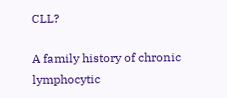CLL?

A family history of chronic lymphocytic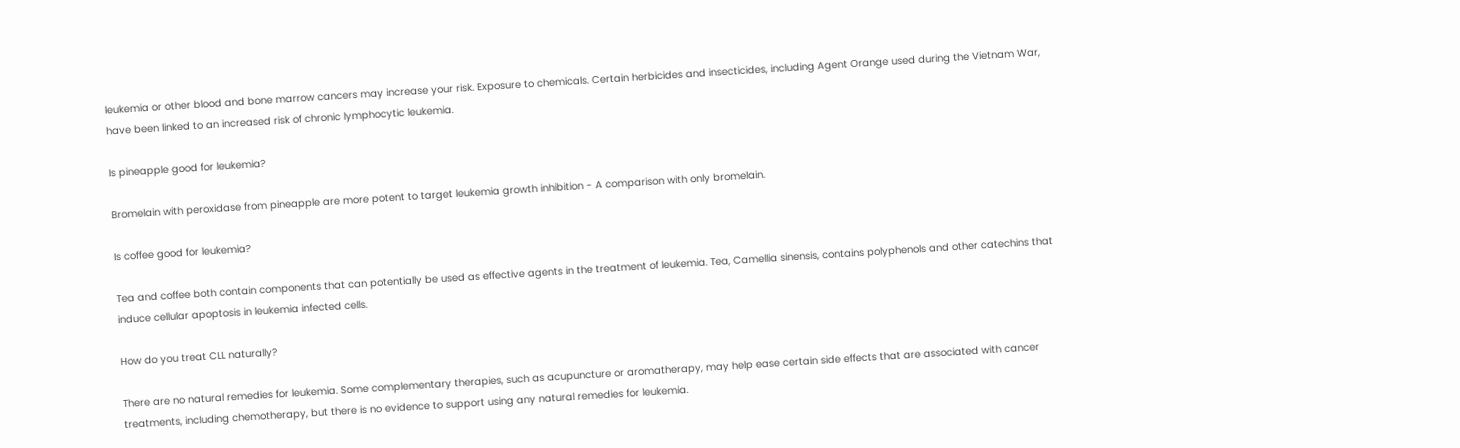leukemia or other blood and bone marrow cancers may increase your risk. Exposure to chemicals. Certain herbicides and insecticides, including Agent Orange used during the Vietnam War, have been linked to an increased risk of chronic lymphocytic leukemia.

Is pineapple good for leukemia?

Bromelain with peroxidase from pineapple are more potent to target leukemia growth inhibition - A comparison with only bromelain.

Is coffee good for leukemia?

Tea and coffee both contain components that can potentially be used as effective agents in the treatment of leukemia. Tea, Camellia sinensis, contains polyphenols and other catechins that induce cellular apoptosis in leukemia infected cells.

How do you treat CLL naturally?

There are no natural remedies for leukemia. Some complementary therapies, such as acupuncture or aromatherapy, may help ease certain side effects that are associated with cancer treatments, including chemotherapy, but there is no evidence to support using any natural remedies for leukemia.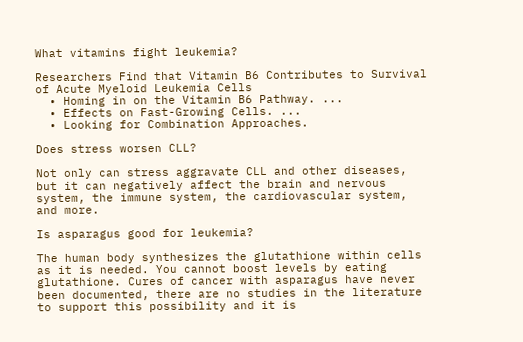What vitamins fight leukemia?

Researchers Find that Vitamin B6 Contributes to Survival of Acute Myeloid Leukemia Cells
  • Homing in on the Vitamin B6 Pathway. ...
  • Effects on Fast-Growing Cells. ...
  • Looking for Combination Approaches.

Does stress worsen CLL?

Not only can stress aggravate CLL and other diseases, but it can negatively affect the brain and nervous system, the immune system, the cardiovascular system, and more.

Is asparagus good for leukemia?

The human body synthesizes the glutathione within cells as it is needed. You cannot boost levels by eating glutathione. Cures of cancer with asparagus have never been documented, there are no studies in the literature to support this possibility and it is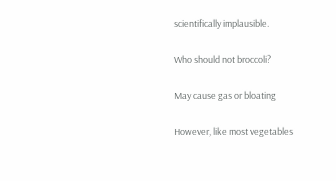scientifically implausible.

Who should not broccoli?

May cause gas or bloating

However, like most vegetables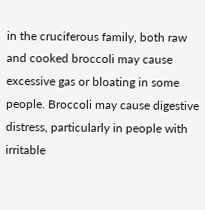in the cruciferous family, both raw and cooked broccoli may cause excessive gas or bloating in some people. Broccoli may cause digestive distress, particularly in people with irritable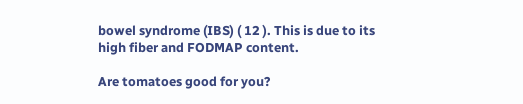bowel syndrome (IBS) ( 12 ). This is due to its high fiber and FODMAP content.

Are tomatoes good for you?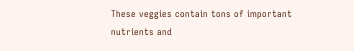These veggies contain tons of important nutrients and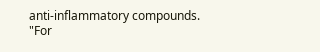anti-inflammatory compounds. "For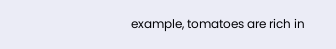example, tomatoes are rich in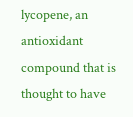lycopene, an antioxidant compound that is thought to have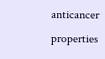anticancer properties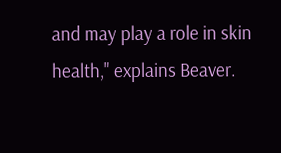and may play a role in skin health," explains Beaver.